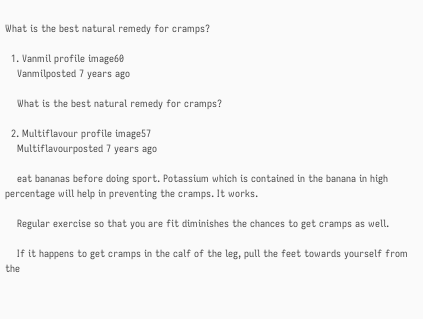What is the best natural remedy for cramps?

  1. Vanmil profile image60
    Vanmilposted 7 years ago

    What is the best natural remedy for cramps?

  2. Multiflavour profile image57
    Multiflavourposted 7 years ago

    eat bananas before doing sport. Potassium which is contained in the banana in high percentage will help in preventing the cramps. It works.

    Regular exercise so that you are fit diminishes the chances to get cramps as well.

    If it happens to get cramps in the calf of the leg, pull the feet towards yourself from the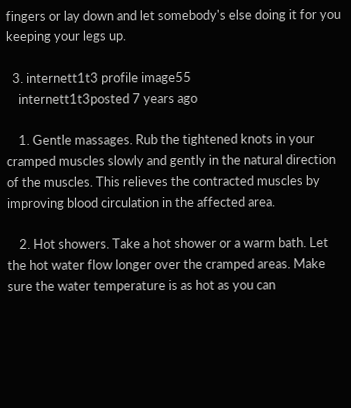fingers or lay down and let somebody's else doing it for you keeping your legs up.

  3. internett1t3 profile image55
    internett1t3posted 7 years ago

    1. Gentle massages. Rub the tightened knots in your cramped muscles slowly and gently in the natural direction of the muscles. This relieves the contracted muscles by improving blood circulation in the affected area.

    2. Hot showers. Take a hot shower or a warm bath. Let the hot water flow longer over the cramped areas. Make sure the water temperature is as hot as you can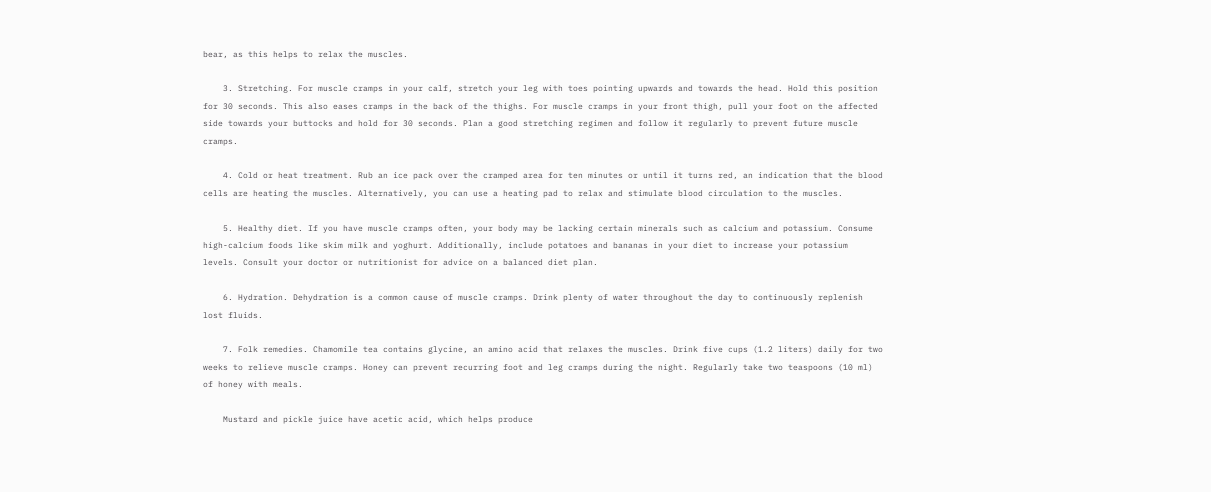bear, as this helps to relax the muscles.

    3. Stretching. For muscle cramps in your calf, stretch your leg with toes pointing upwards and towards the head. Hold this position for 30 seconds. This also eases cramps in the back of the thighs. For muscle cramps in your front thigh, pull your foot on the affected side towards your buttocks and hold for 30 seconds. Plan a good stretching regimen and follow it regularly to prevent future muscle cramps.

    4. Cold or heat treatment. Rub an ice pack over the cramped area for ten minutes or until it turns red, an indication that the blood cells are heating the muscles. Alternatively, you can use a heating pad to relax and stimulate blood circulation to the muscles.

    5. Healthy diet. If you have muscle cramps often, your body may be lacking certain minerals such as calcium and potassium. Consume high-calcium foods like skim milk and yoghurt. Additionally, include potatoes and bananas in your diet to increase your potassium levels. Consult your doctor or nutritionist for advice on a balanced diet plan.

    6. Hydration. Dehydration is a common cause of muscle cramps. Drink plenty of water throughout the day to continuously replenish lost fluids.

    7. Folk remedies. Chamomile tea contains glycine, an amino acid that relaxes the muscles. Drink five cups (1.2 liters) daily for two weeks to relieve muscle cramps. Honey can prevent recurring foot and leg cramps during the night. Regularly take two teaspoons (10 ml) of honey with meals.

    Mustard and pickle juice have acetic acid, which helps produce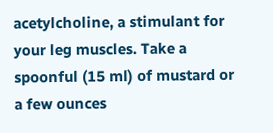acetylcholine, a stimulant for your leg muscles. Take a spoonful (15 ml) of mustard or a few ounces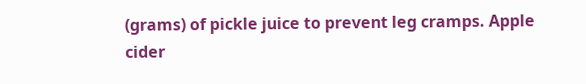(grams) of pickle juice to prevent leg cramps. Apple cider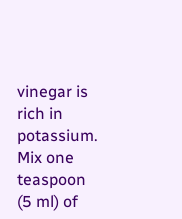vinegar is rich in potassium. Mix one teaspoon (5 ml) of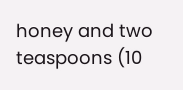honey and two teaspoons (10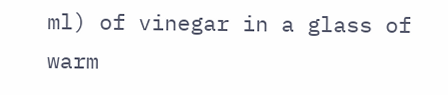ml) of vinegar in a glass of warm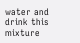water and drink this mixture